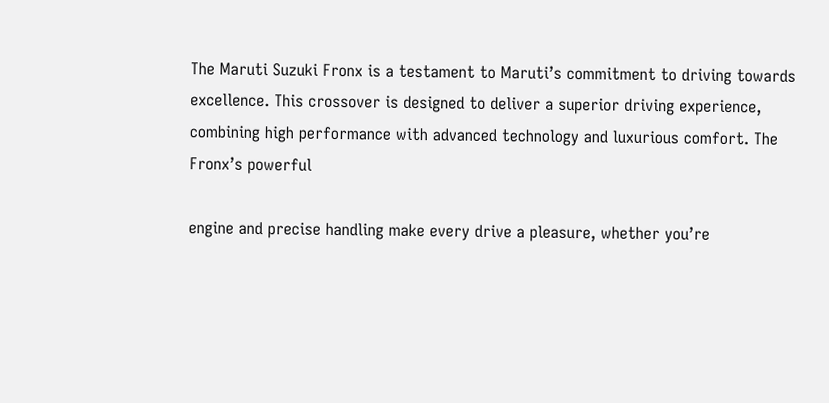The Maruti Suzuki Fronx is a testament to Maruti’s commitment to driving towards excellence. This crossover is designed to deliver a superior driving experience, combining high performance with advanced technology and luxurious comfort. The Fronx’s powerful

engine and precise handling make every drive a pleasure, whether you’re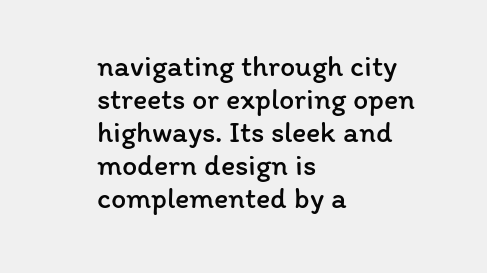navigating through city streets or exploring open highways. Its sleek and modern design is complemented by a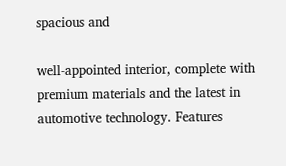spacious and

well-appointed interior, complete with premium materials and the latest in automotive technology. Features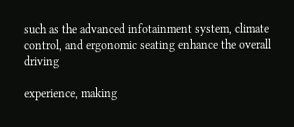such as the advanced infotainment system, climate control, and ergonomic seating enhance the overall driving

experience, making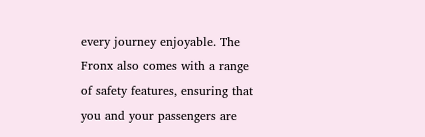every journey enjoyable. The Fronx also comes with a range of safety features, ensuring that you and your passengers are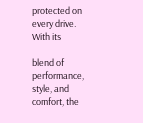protected on every drive. With its

blend of performance, style, and comfort, the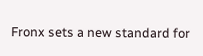Fronx sets a new standard for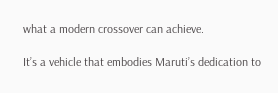what a modern crossover can achieve.

It’s a vehicle that embodies Maruti’s dedication to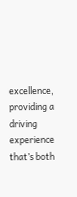excellence, providing a driving experience that’s both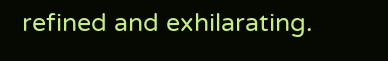refined and exhilarating.